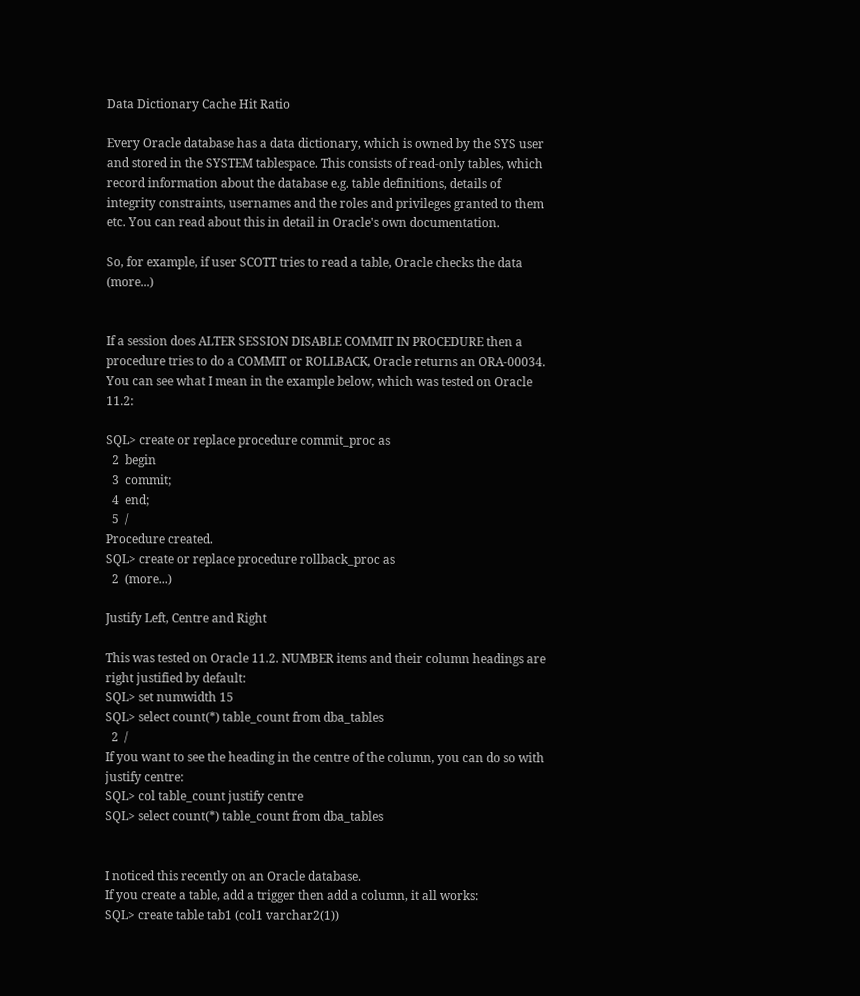Data Dictionary Cache Hit Ratio

Every Oracle database has a data dictionary, which is owned by the SYS user and stored in the SYSTEM tablespace. This consists of read-only tables, which record information about the database e.g. table definitions, details of integrity constraints, usernames and the roles and privileges granted to them etc. You can read about this in detail in Oracle's own documentation.

So, for example, if user SCOTT tries to read a table, Oracle checks the data (more...)


If a session does ALTER SESSION DISABLE COMMIT IN PROCEDURE then a procedure tries to do a COMMIT or ROLLBACK, Oracle returns an ORA-00034. You can see what I mean in the example below, which was tested on Oracle 11.2:

SQL> create or replace procedure commit_proc as
  2  begin
  3  commit;
  4  end;
  5  /
Procedure created.
SQL> create or replace procedure rollback_proc as
  2  (more...)

Justify Left, Centre and Right

This was tested on Oracle 11.2. NUMBER items and their column headings are right justified by default:
SQL> set numwidth 15
SQL> select count(*) table_count from dba_tables
  2  /
If you want to see the heading in the centre of the column, you can do so with justify centre:
SQL> col table_count justify centre
SQL> select count(*) table_count from dba_tables


I noticed this recently on an Oracle database.
If you create a table, add a trigger then add a column, it all works:
SQL> create table tab1 (col1 varchar2(1))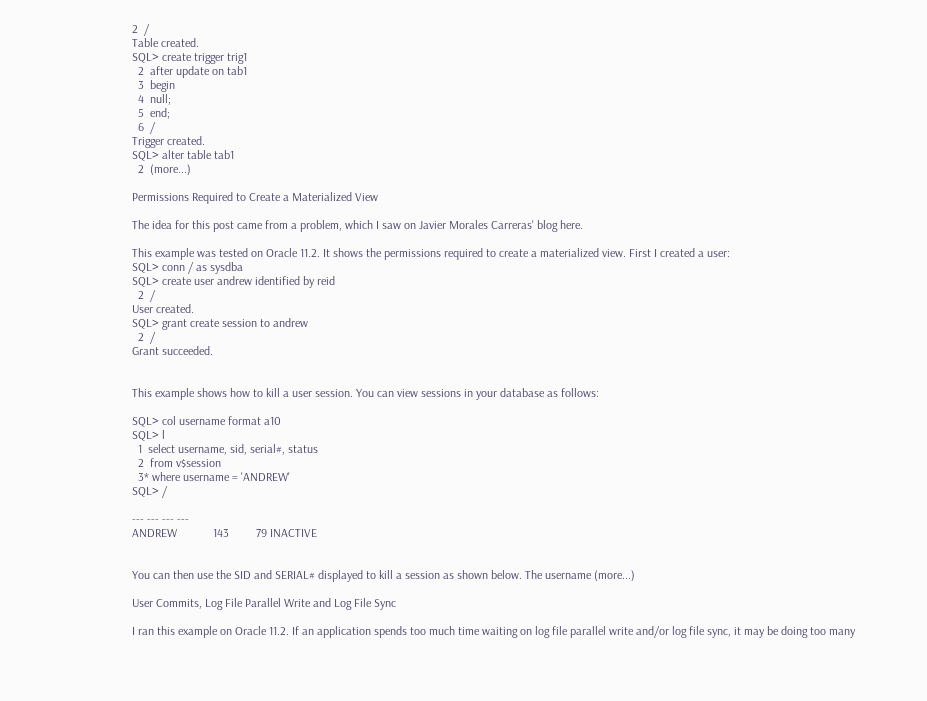2  /
Table created.
SQL> create trigger trig1
  2  after update on tab1
  3  begin
  4  null;
  5  end;
  6  /
Trigger created.
SQL> alter table tab1
  2  (more...)

Permissions Required to Create a Materialized View

The idea for this post came from a problem, which I saw on Javier Morales Carreras' blog here.

This example was tested on Oracle 11.2. It shows the permissions required to create a materialized view. First I created a user:
SQL> conn / as sysdba
SQL> create user andrew identified by reid
  2  /
User created.
SQL> grant create session to andrew
  2  /
Grant succeeded.


This example shows how to kill a user session. You can view sessions in your database as follows:

SQL> col username format a10
SQL> l
  1  select username, sid, serial#, status
  2  from v$session
  3* where username = 'ANDREW'
SQL> /

--- --- --- ---
ANDREW            143         79 INACTIVE


You can then use the SID and SERIAL# displayed to kill a session as shown below. The username (more...)

User Commits, Log File Parallel Write and Log File Sync

I ran this example on Oracle 11.2. If an application spends too much time waiting on log file parallel write and/or log file sync, it may be doing too many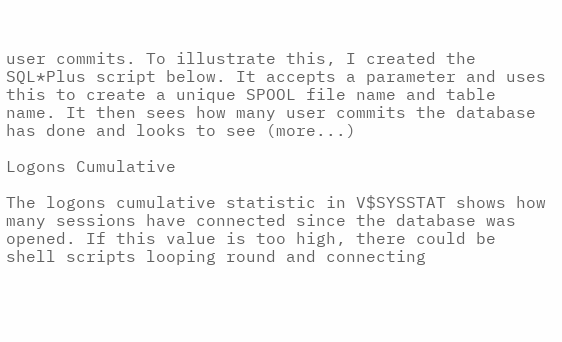user commits. To illustrate this, I created the SQL*Plus script below. It accepts a parameter and uses this to create a unique SPOOL file name and table name. It then sees how many user commits the database has done and looks to see (more...)

Logons Cumulative

The logons cumulative statistic in V$SYSSTAT shows how many sessions have connected since the database was opened. If this value is too high, there could be shell scripts looping round and connecting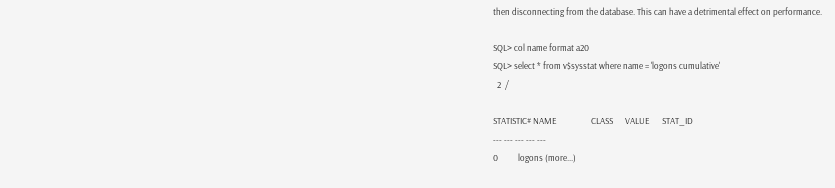then disconnecting from the database. This can have a detrimental effect on performance.

SQL> col name format a20
SQL> select * from v$sysstat where name = 'logons cumulative'
  2  /

STATISTIC# NAME                 CLASS      VALUE      STAT_ID
--- --- --- --- ---
0          logons (more...)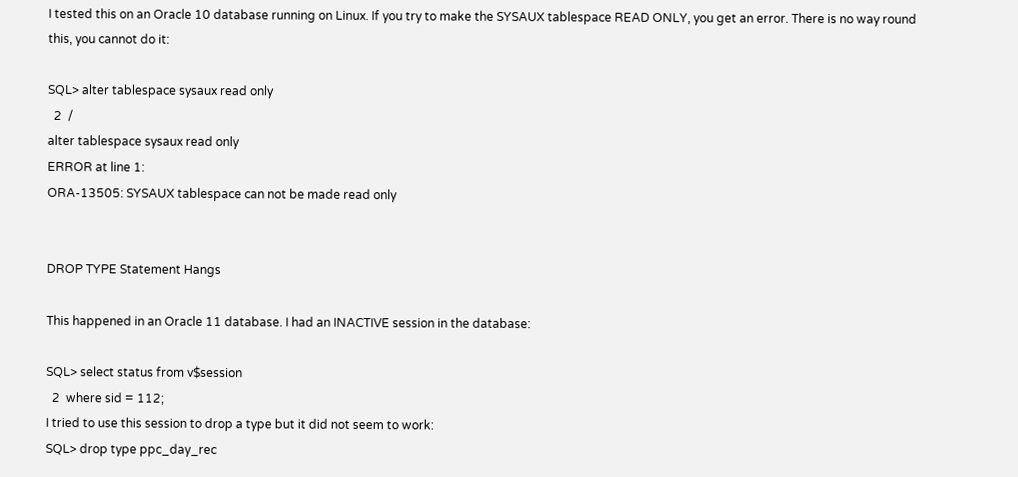I tested this on an Oracle 10 database running on Linux. If you try to make the SYSAUX tablespace READ ONLY, you get an error. There is no way round this, you cannot do it:

SQL> alter tablespace sysaux read only
  2  /
alter tablespace sysaux read only
ERROR at line 1:
ORA-13505: SYSAUX tablespace can not be made read only


DROP TYPE Statement Hangs

This happened in an Oracle 11 database. I had an INACTIVE session in the database:

SQL> select status from v$session
  2  where sid = 112;
I tried to use this session to drop a type but it did not seem to work:
SQL> drop type ppc_day_rec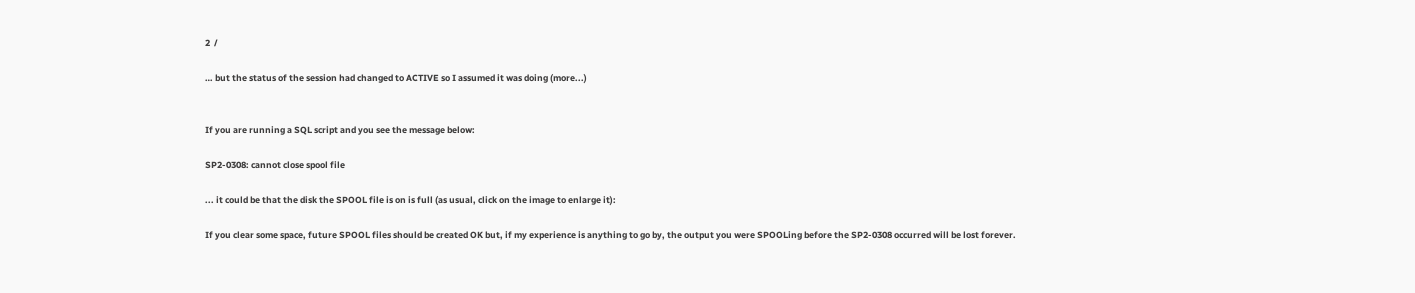2  /

… but the status of the session had changed to ACTIVE so I assumed it was doing (more...)


If you are running a SQL script and you see the message below:

SP2-0308: cannot close spool file

... it could be that the disk the SPOOL file is on is full (as usual, click on the image to enlarge it):

If you clear some space, future SPOOL files should be created OK but, if my experience is anything to go by, the output you were SPOOLing before the SP2-0308 occurred will be lost forever.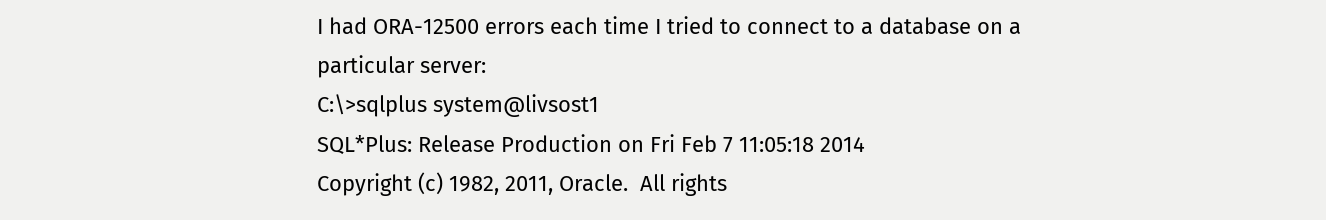I had ORA-12500 errors each time I tried to connect to a database on a particular server:
C:\>sqlplus system@livsost1
SQL*Plus: Release Production on Fri Feb 7 11:05:18 2014
Copyright (c) 1982, 2011, Oracle.  All rights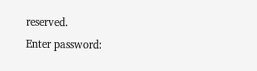reserved.
Enter password: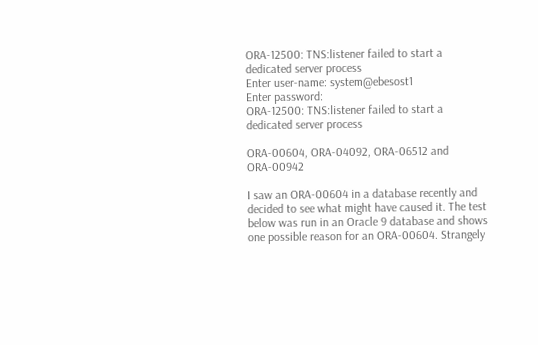ORA-12500: TNS:listener failed to start a dedicated server process
Enter user-name: system@ebesost1
Enter password:
ORA-12500: TNS:listener failed to start a dedicated server process

ORA-00604, ORA-04092, ORA-06512 and ORA-00942

I saw an ORA-00604 in a database recently and decided to see what might have caused it. The test below was run in an Oracle 9 database and shows one possible reason for an ORA-00604. Strangely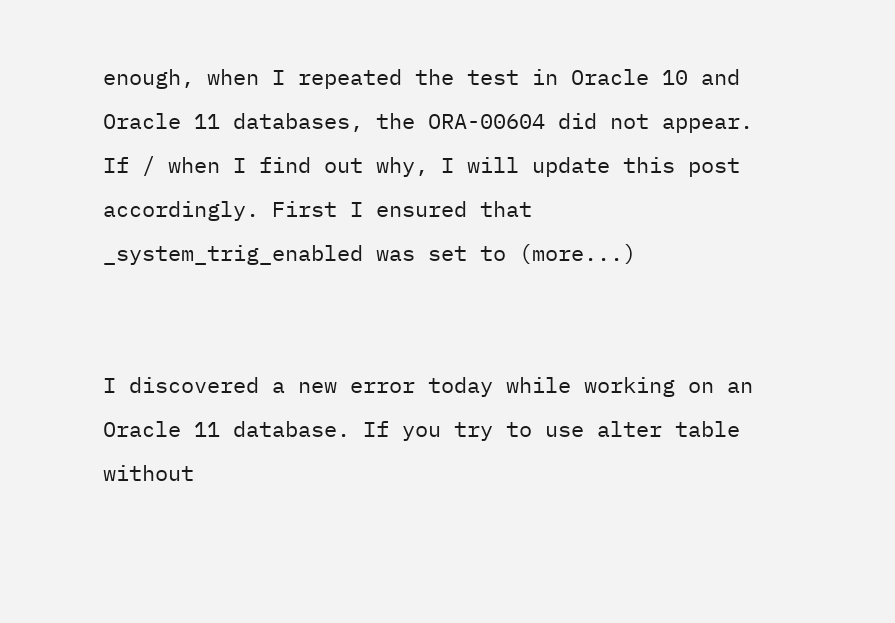enough, when I repeated the test in Oracle 10 and Oracle 11 databases, the ORA-00604 did not appear. If / when I find out why, I will update this post accordingly. First I ensured that _system_trig_enabled was set to (more...)


I discovered a new error today while working on an Oracle 11 database. If you try to use alter table without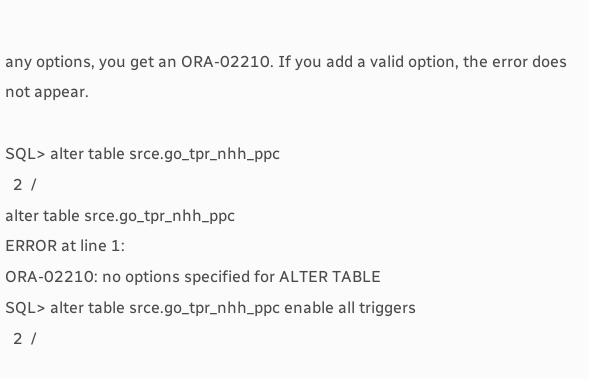any options, you get an ORA-02210. If you add a valid option, the error does not appear.

SQL> alter table srce.go_tpr_nhh_ppc
  2  /
alter table srce.go_tpr_nhh_ppc
ERROR at line 1:
ORA-02210: no options specified for ALTER TABLE
SQL> alter table srce.go_tpr_nhh_ppc enable all triggers
  2  /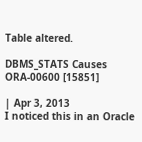Table altered.

DBMS_STATS Causes ORA-00600 [15851]

| Apr 3, 2013
I noticed this in an Oracle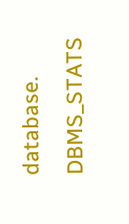database. DBMS_STATS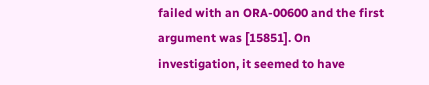failed with an ORA-00600 and the first argument was [15851]. On investigation, it seemed to have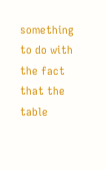something to do with the fact that the table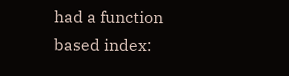had a function based index: